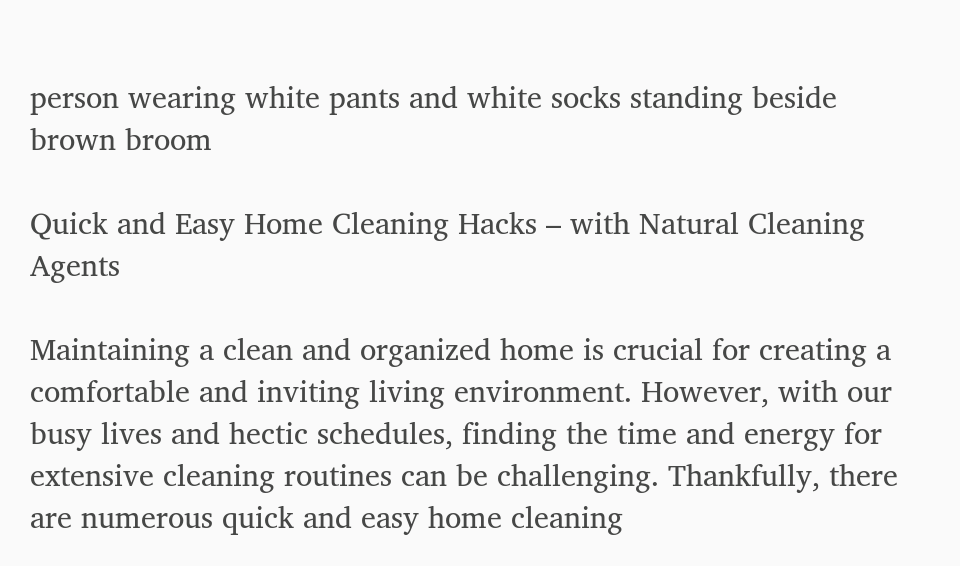person wearing white pants and white socks standing beside brown broom

Quick and Easy Home Cleaning Hacks – with Natural Cleaning Agents

Maintaining a clean and organized home is crucial for creating a comfortable and inviting living environment. However, with our busy lives and hectic schedules, finding the time and energy for extensive cleaning routines can be challenging. Thankfully, there are numerous quick and easy home cleaning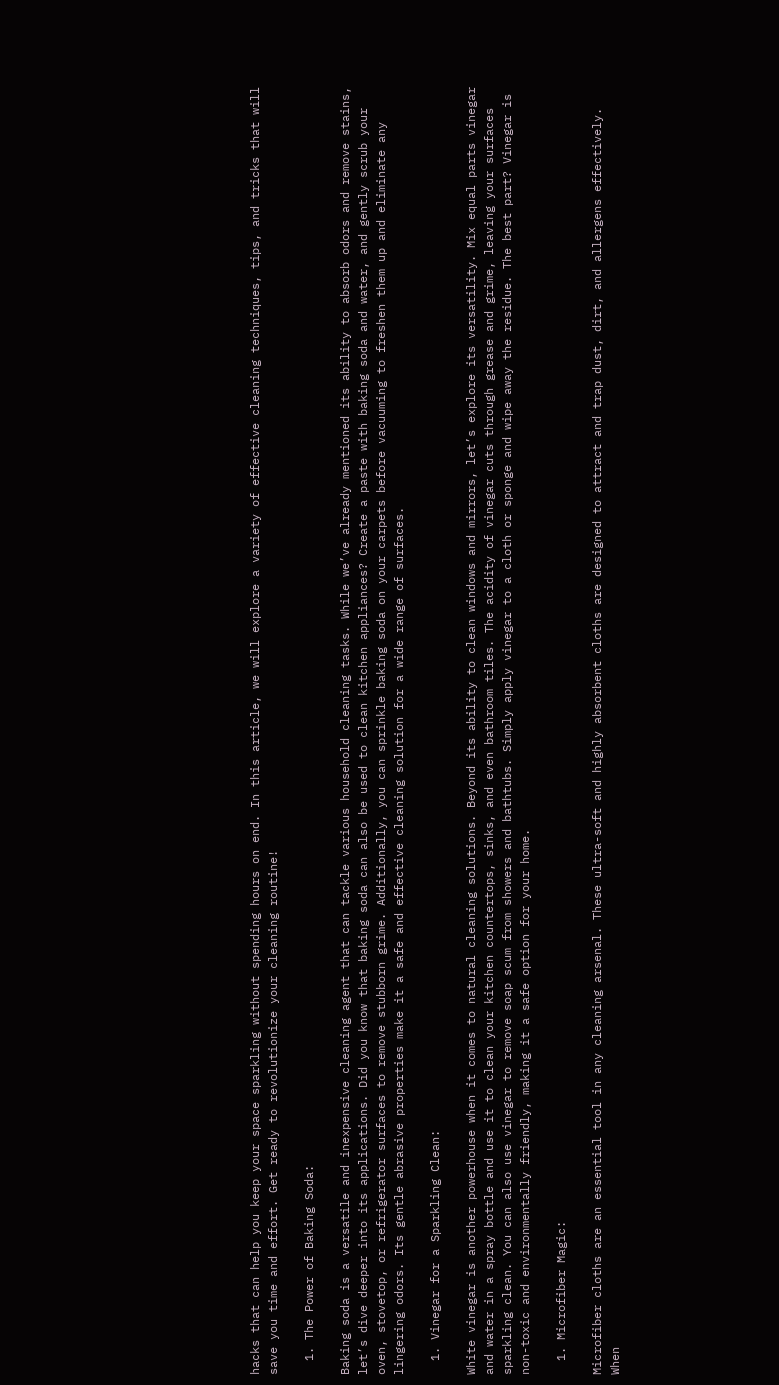hacks that can help you keep your space sparkling without spending hours on end. In this article, we will explore a variety of effective cleaning techniques, tips, and tricks that will save you time and effort. Get ready to revolutionize your cleaning routine!

  1. The Power of Baking Soda:

Baking soda is a versatile and inexpensive cleaning agent that can tackle various household cleaning tasks. While we’ve already mentioned its ability to absorb odors and remove stains, let’s dive deeper into its applications. Did you know that baking soda can also be used to clean kitchen appliances? Create a paste with baking soda and water, and gently scrub your oven, stovetop, or refrigerator surfaces to remove stubborn grime. Additionally, you can sprinkle baking soda on your carpets before vacuuming to freshen them up and eliminate any lingering odors. Its gentle abrasive properties make it a safe and effective cleaning solution for a wide range of surfaces.

  1. Vinegar for a Sparkling Clean:

White vinegar is another powerhouse when it comes to natural cleaning solutions. Beyond its ability to clean windows and mirrors, let’s explore its versatility. Mix equal parts vinegar and water in a spray bottle and use it to clean your kitchen countertops, sinks, and even bathroom tiles. The acidity of vinegar cuts through grease and grime, leaving your surfaces sparkling clean. You can also use vinegar to remove soap scum from showers and bathtubs. Simply apply vinegar to a cloth or sponge and wipe away the residue. The best part? Vinegar is non-toxic and environmentally friendly, making it a safe option for your home.

  1. Microfiber Magic:

Microfiber cloths are an essential tool in any cleaning arsenal. These ultra-soft and highly absorbent cloths are designed to attract and trap dust, dirt, and allergens effectively. When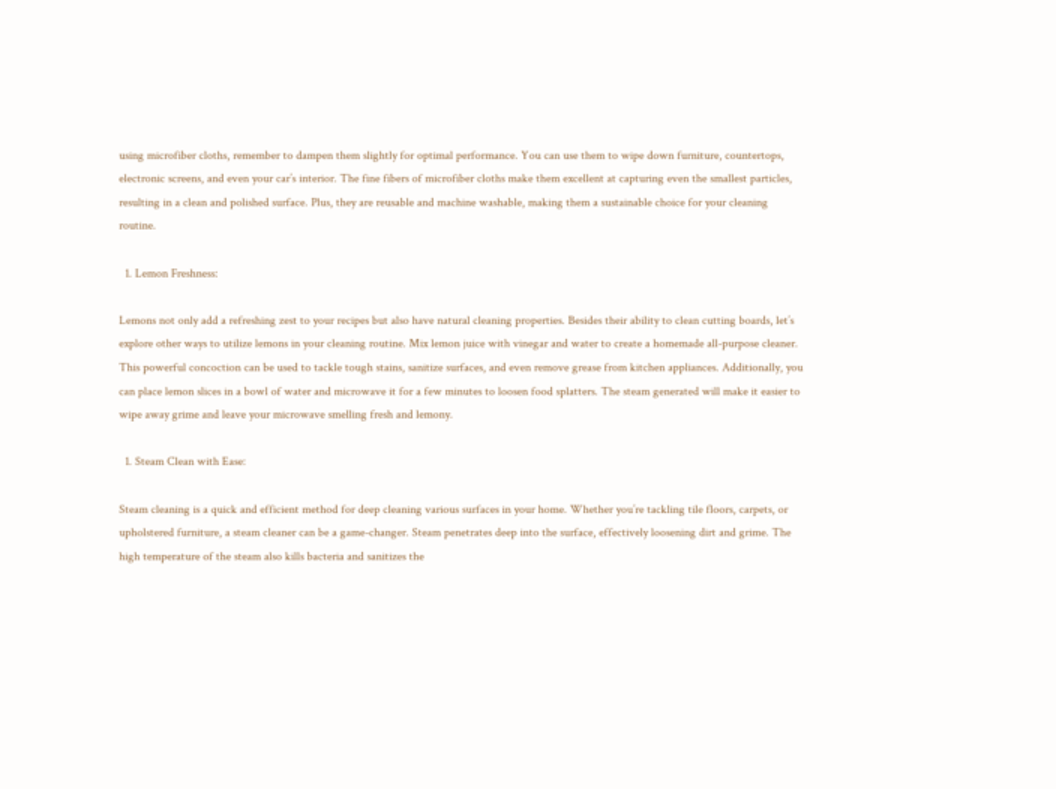using microfiber cloths, remember to dampen them slightly for optimal performance. You can use them to wipe down furniture, countertops, electronic screens, and even your car’s interior. The fine fibers of microfiber cloths make them excellent at capturing even the smallest particles, resulting in a clean and polished surface. Plus, they are reusable and machine washable, making them a sustainable choice for your cleaning routine.

  1. Lemon Freshness:

Lemons not only add a refreshing zest to your recipes but also have natural cleaning properties. Besides their ability to clean cutting boards, let’s explore other ways to utilize lemons in your cleaning routine. Mix lemon juice with vinegar and water to create a homemade all-purpose cleaner. This powerful concoction can be used to tackle tough stains, sanitize surfaces, and even remove grease from kitchen appliances. Additionally, you can place lemon slices in a bowl of water and microwave it for a few minutes to loosen food splatters. The steam generated will make it easier to wipe away grime and leave your microwave smelling fresh and lemony.

  1. Steam Clean with Ease:

Steam cleaning is a quick and efficient method for deep cleaning various surfaces in your home. Whether you’re tackling tile floors, carpets, or upholstered furniture, a steam cleaner can be a game-changer. Steam penetrates deep into the surface, effectively loosening dirt and grime. The high temperature of the steam also kills bacteria and sanitizes the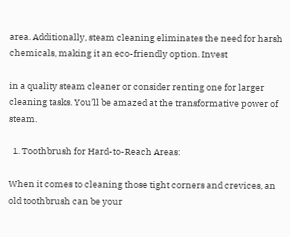area. Additionally, steam cleaning eliminates the need for harsh chemicals, making it an eco-friendly option. Invest

in a quality steam cleaner or consider renting one for larger cleaning tasks. You’ll be amazed at the transformative power of steam.

  1. Toothbrush for Hard-to-Reach Areas:

When it comes to cleaning those tight corners and crevices, an old toothbrush can be your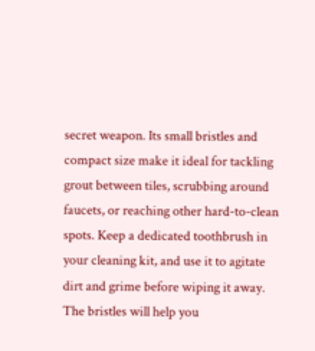secret weapon. Its small bristles and compact size make it ideal for tackling grout between tiles, scrubbing around faucets, or reaching other hard-to-clean spots. Keep a dedicated toothbrush in your cleaning kit, and use it to agitate dirt and grime before wiping it away. The bristles will help you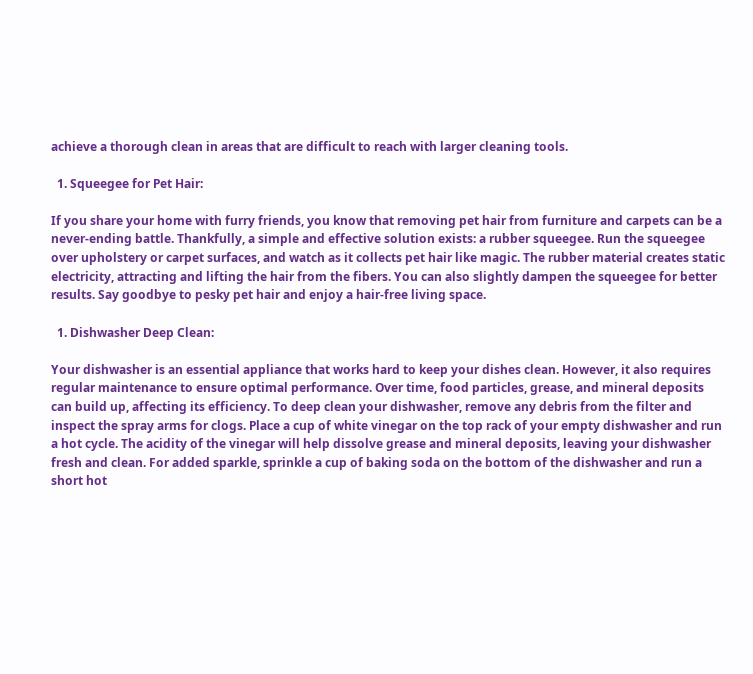achieve a thorough clean in areas that are difficult to reach with larger cleaning tools.

  1. Squeegee for Pet Hair:

If you share your home with furry friends, you know that removing pet hair from furniture and carpets can be a never-ending battle. Thankfully, a simple and effective solution exists: a rubber squeegee. Run the squeegee over upholstery or carpet surfaces, and watch as it collects pet hair like magic. The rubber material creates static electricity, attracting and lifting the hair from the fibers. You can also slightly dampen the squeegee for better results. Say goodbye to pesky pet hair and enjoy a hair-free living space.

  1. Dishwasher Deep Clean:

Your dishwasher is an essential appliance that works hard to keep your dishes clean. However, it also requires regular maintenance to ensure optimal performance. Over time, food particles, grease, and mineral deposits can build up, affecting its efficiency. To deep clean your dishwasher, remove any debris from the filter and inspect the spray arms for clogs. Place a cup of white vinegar on the top rack of your empty dishwasher and run a hot cycle. The acidity of the vinegar will help dissolve grease and mineral deposits, leaving your dishwasher fresh and clean. For added sparkle, sprinkle a cup of baking soda on the bottom of the dishwasher and run a short hot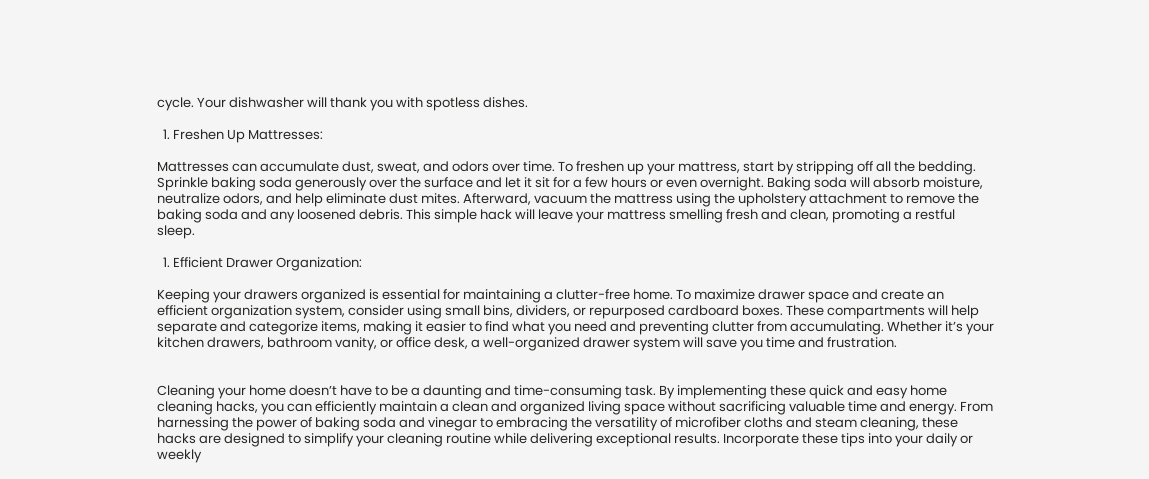cycle. Your dishwasher will thank you with spotless dishes.

  1. Freshen Up Mattresses:

Mattresses can accumulate dust, sweat, and odors over time. To freshen up your mattress, start by stripping off all the bedding. Sprinkle baking soda generously over the surface and let it sit for a few hours or even overnight. Baking soda will absorb moisture, neutralize odors, and help eliminate dust mites. Afterward, vacuum the mattress using the upholstery attachment to remove the baking soda and any loosened debris. This simple hack will leave your mattress smelling fresh and clean, promoting a restful sleep.

  1. Efficient Drawer Organization:

Keeping your drawers organized is essential for maintaining a clutter-free home. To maximize drawer space and create an efficient organization system, consider using small bins, dividers, or repurposed cardboard boxes. These compartments will help separate and categorize items, making it easier to find what you need and preventing clutter from accumulating. Whether it’s your kitchen drawers, bathroom vanity, or office desk, a well-organized drawer system will save you time and frustration.


Cleaning your home doesn’t have to be a daunting and time-consuming task. By implementing these quick and easy home cleaning hacks, you can efficiently maintain a clean and organized living space without sacrificing valuable time and energy. From harnessing the power of baking soda and vinegar to embracing the versatility of microfiber cloths and steam cleaning, these hacks are designed to simplify your cleaning routine while delivering exceptional results. Incorporate these tips into your daily or weekly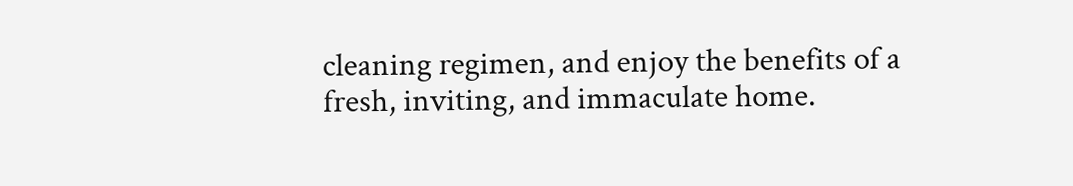cleaning regimen, and enjoy the benefits of a fresh, inviting, and immaculate home.